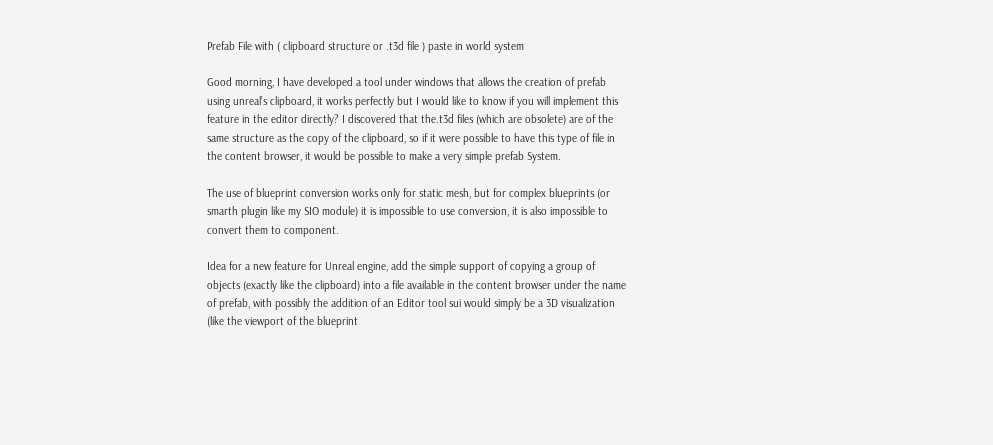Prefab File with ( clipboard structure or .t3d file ) paste in world system

Good morning, I have developed a tool under windows that allows the creation of prefab using unreal’s clipboard, it works perfectly but I would like to know if you will implement this feature in the editor directly? I discovered that the.t3d files (which are obsolete) are of the same structure as the copy of the clipboard, so if it were possible to have this type of file in the content browser, it would be possible to make a very simple prefab System.

The use of blueprint conversion works only for static mesh, but for complex blueprints (or smarth plugin like my SIO module) it is impossible to use conversion, it is also impossible to convert them to component.

Idea for a new feature for Unreal engine, add the simple support of copying a group of objects (exactly like the clipboard) into a file available in the content browser under the name of prefab, with possibly the addition of an Editor tool sui would simply be a 3D visualization (like the viewport of the blueprint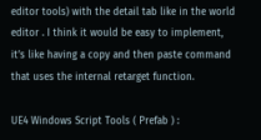editor tools) with the detail tab like in the world editor . I think it would be easy to implement, it’s like having a copy and then paste command that uses the internal retarget function.

UE4 Windows Script Tools ( Prefab ) :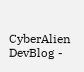CyberAlien DevBlog -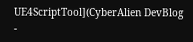UE4ScriptTool](CyberAlien DevBlog -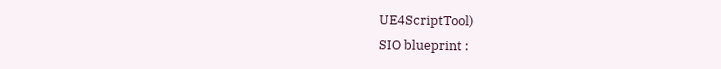UE4ScriptTool)
SIO blueprint :